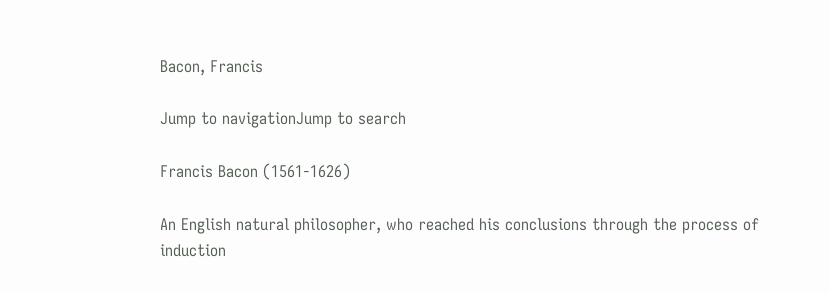Bacon, Francis

Jump to navigationJump to search

Francis Bacon (1561-1626)

An English natural philosopher, who reached his conclusions through the process of induction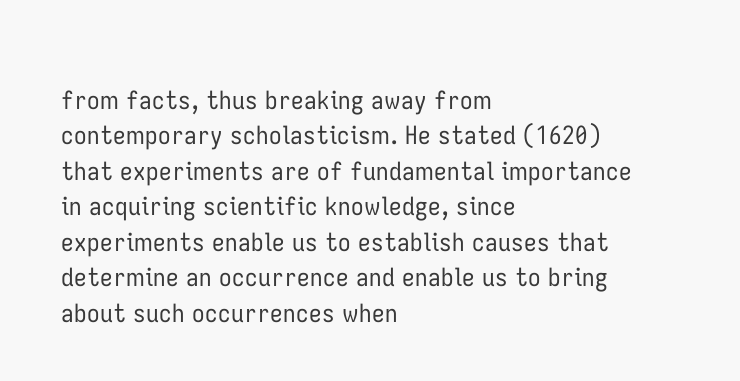from facts, thus breaking away from contemporary scholasticism. He stated (1620) that experiments are of fundamental importance in acquiring scientific knowledge, since experiments enable us to establish causes that determine an occurrence and enable us to bring about such occurrences when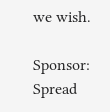we wish.

Sponsor: Spread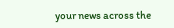your news across the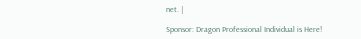net. |

Sponsor: Dragon Professional Individual is Here!